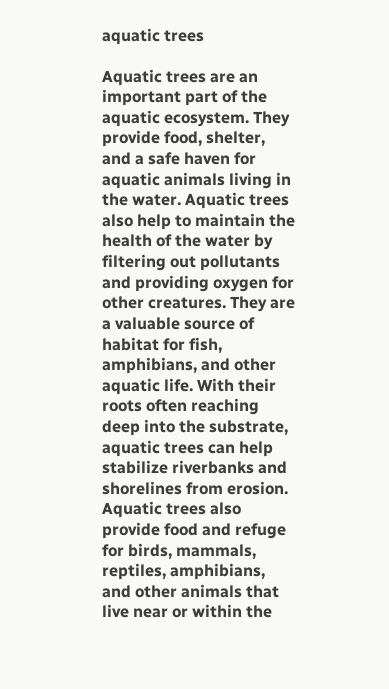aquatic trees

Aquatic trees are an important part of the aquatic ecosystem. They provide food, shelter, and a safe haven for aquatic animals living in the water. Aquatic trees also help to maintain the health of the water by filtering out pollutants and providing oxygen for other creatures. They are a valuable source of habitat for fish, amphibians, and other aquatic life. With their roots often reaching deep into the substrate, aquatic trees can help stabilize riverbanks and shorelines from erosion. Aquatic trees also provide food and refuge for birds, mammals, reptiles, amphibians, and other animals that live near or within the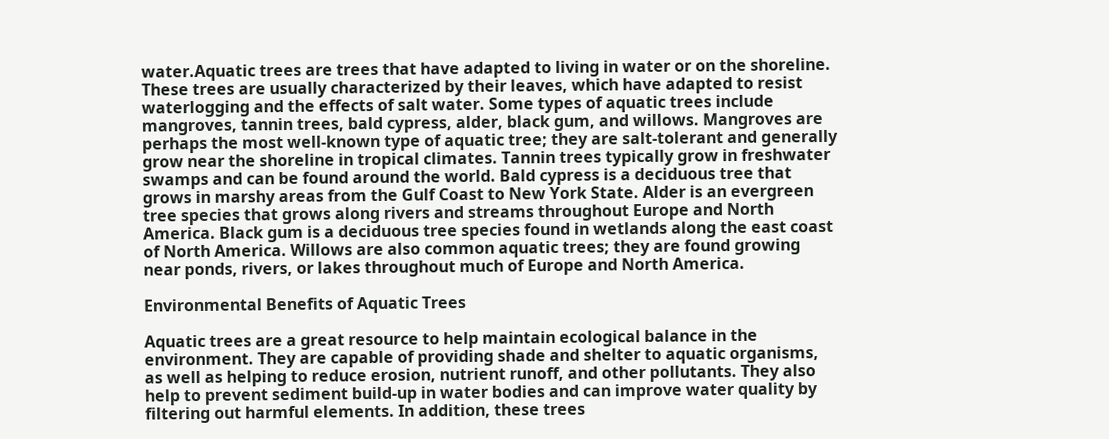water.Aquatic trees are trees that have adapted to living in water or on the shoreline. These trees are usually characterized by their leaves, which have adapted to resist waterlogging and the effects of salt water. Some types of aquatic trees include mangroves, tannin trees, bald cypress, alder, black gum, and willows. Mangroves are perhaps the most well-known type of aquatic tree; they are salt-tolerant and generally grow near the shoreline in tropical climates. Tannin trees typically grow in freshwater swamps and can be found around the world. Bald cypress is a deciduous tree that grows in marshy areas from the Gulf Coast to New York State. Alder is an evergreen tree species that grows along rivers and streams throughout Europe and North America. Black gum is a deciduous tree species found in wetlands along the east coast of North America. Willows are also common aquatic trees; they are found growing near ponds, rivers, or lakes throughout much of Europe and North America.

Environmental Benefits of Aquatic Trees

Aquatic trees are a great resource to help maintain ecological balance in the environment. They are capable of providing shade and shelter to aquatic organisms, as well as helping to reduce erosion, nutrient runoff, and other pollutants. They also help to prevent sediment build-up in water bodies and can improve water quality by filtering out harmful elements. In addition, these trees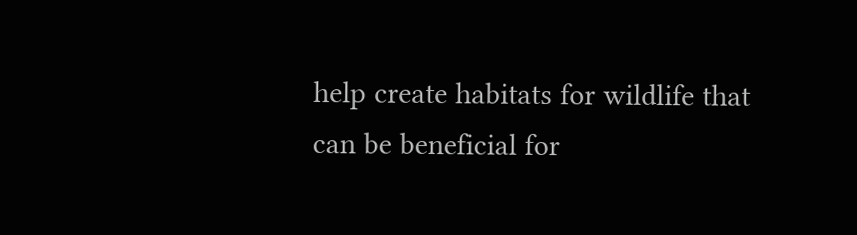help create habitats for wildlife that can be beneficial for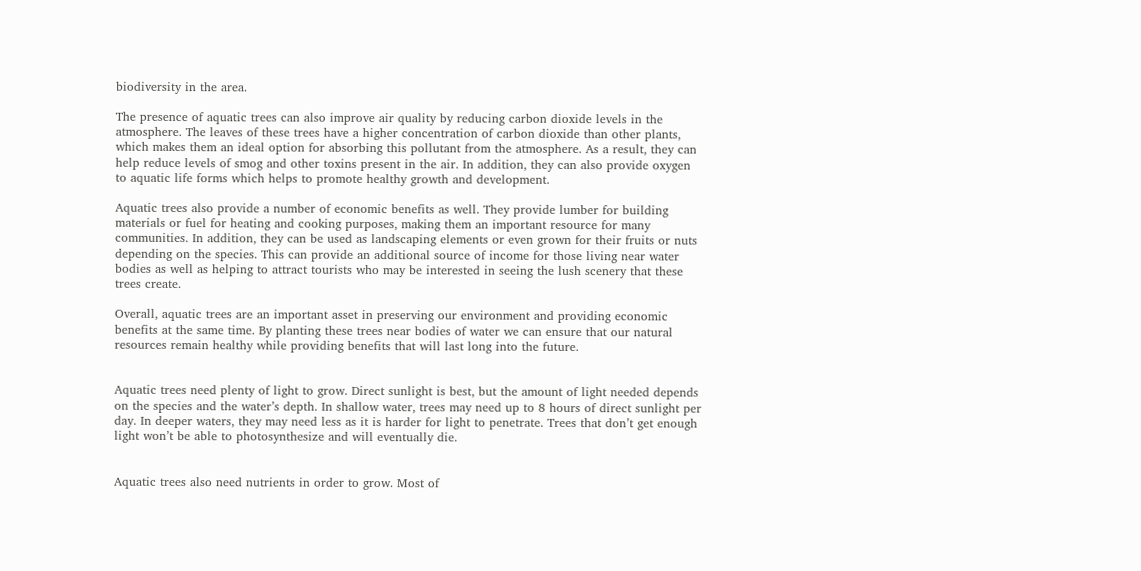biodiversity in the area.

The presence of aquatic trees can also improve air quality by reducing carbon dioxide levels in the atmosphere. The leaves of these trees have a higher concentration of carbon dioxide than other plants, which makes them an ideal option for absorbing this pollutant from the atmosphere. As a result, they can help reduce levels of smog and other toxins present in the air. In addition, they can also provide oxygen to aquatic life forms which helps to promote healthy growth and development.

Aquatic trees also provide a number of economic benefits as well. They provide lumber for building materials or fuel for heating and cooking purposes, making them an important resource for many communities. In addition, they can be used as landscaping elements or even grown for their fruits or nuts depending on the species. This can provide an additional source of income for those living near water bodies as well as helping to attract tourists who may be interested in seeing the lush scenery that these trees create.

Overall, aquatic trees are an important asset in preserving our environment and providing economic benefits at the same time. By planting these trees near bodies of water we can ensure that our natural resources remain healthy while providing benefits that will last long into the future.


Aquatic trees need plenty of light to grow. Direct sunlight is best, but the amount of light needed depends on the species and the water’s depth. In shallow water, trees may need up to 8 hours of direct sunlight per day. In deeper waters, they may need less as it is harder for light to penetrate. Trees that don’t get enough light won’t be able to photosynthesize and will eventually die.


Aquatic trees also need nutrients in order to grow. Most of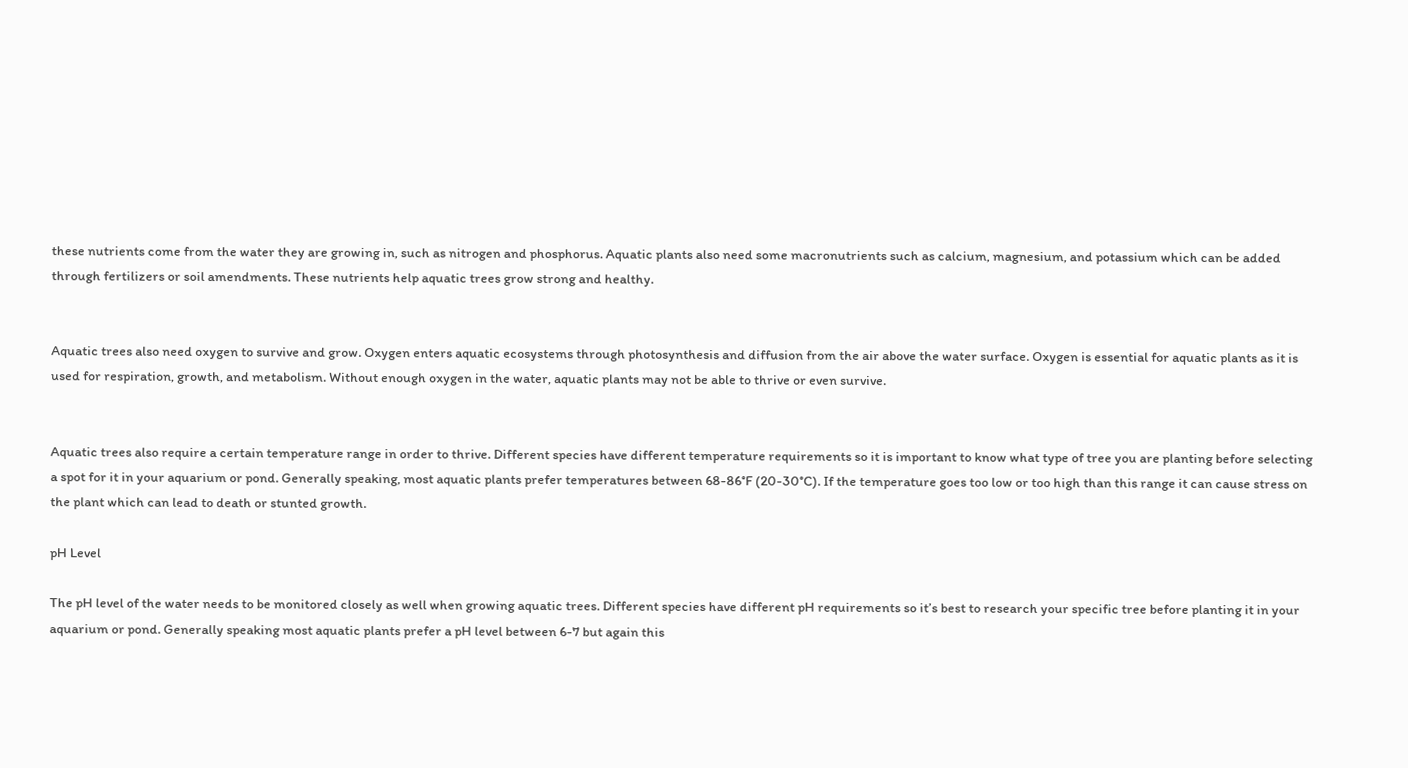these nutrients come from the water they are growing in, such as nitrogen and phosphorus. Aquatic plants also need some macronutrients such as calcium, magnesium, and potassium which can be added through fertilizers or soil amendments. These nutrients help aquatic trees grow strong and healthy.


Aquatic trees also need oxygen to survive and grow. Oxygen enters aquatic ecosystems through photosynthesis and diffusion from the air above the water surface. Oxygen is essential for aquatic plants as it is used for respiration, growth, and metabolism. Without enough oxygen in the water, aquatic plants may not be able to thrive or even survive.


Aquatic trees also require a certain temperature range in order to thrive. Different species have different temperature requirements so it is important to know what type of tree you are planting before selecting a spot for it in your aquarium or pond. Generally speaking, most aquatic plants prefer temperatures between 68-86°F (20-30°C). If the temperature goes too low or too high than this range it can cause stress on the plant which can lead to death or stunted growth.

pH Level

The pH level of the water needs to be monitored closely as well when growing aquatic trees. Different species have different pH requirements so it’s best to research your specific tree before planting it in your aquarium or pond. Generally speaking most aquatic plants prefer a pH level between 6-7 but again this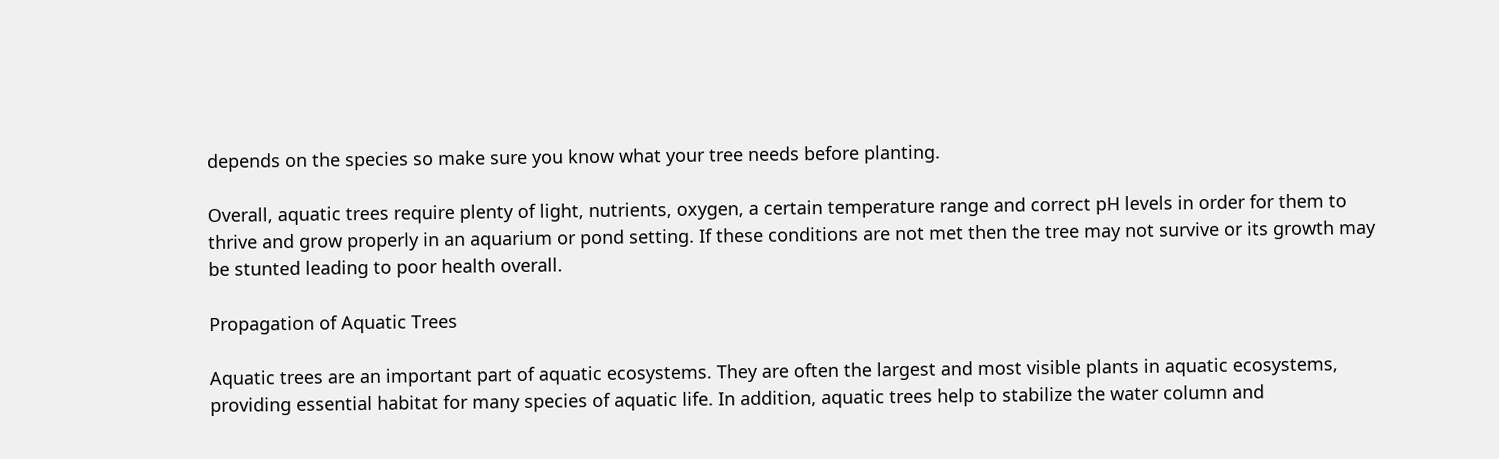depends on the species so make sure you know what your tree needs before planting.

Overall, aquatic trees require plenty of light, nutrients, oxygen, a certain temperature range and correct pH levels in order for them to thrive and grow properly in an aquarium or pond setting. If these conditions are not met then the tree may not survive or its growth may be stunted leading to poor health overall.

Propagation of Aquatic Trees

Aquatic trees are an important part of aquatic ecosystems. They are often the largest and most visible plants in aquatic ecosystems, providing essential habitat for many species of aquatic life. In addition, aquatic trees help to stabilize the water column and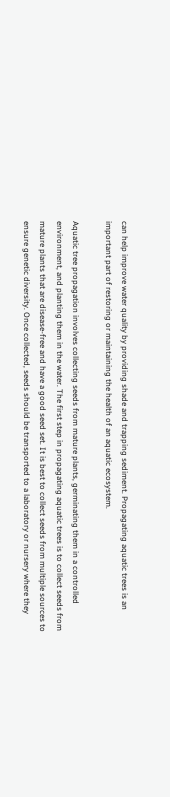can help improve water quality by providing shade and trapping sediment. Propagating aquatic trees is an important part of restoring or maintaining the health of an aquatic ecosystem.

Aquatic tree propagation involves collecting seeds from mature plants, germinating them in a controlled environment, and planting them in the water. The first step in propagating aquatic trees is to collect seeds from mature plants that are disease-free and have a good seed set. It is best to collect seeds from multiple sources to ensure genetic diversity. Once collected, seeds should be transported to a laboratory or nursery where they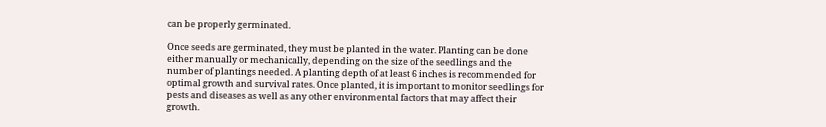can be properly germinated.

Once seeds are germinated, they must be planted in the water. Planting can be done either manually or mechanically, depending on the size of the seedlings and the number of plantings needed. A planting depth of at least 6 inches is recommended for optimal growth and survival rates. Once planted, it is important to monitor seedlings for pests and diseases as well as any other environmental factors that may affect their growth.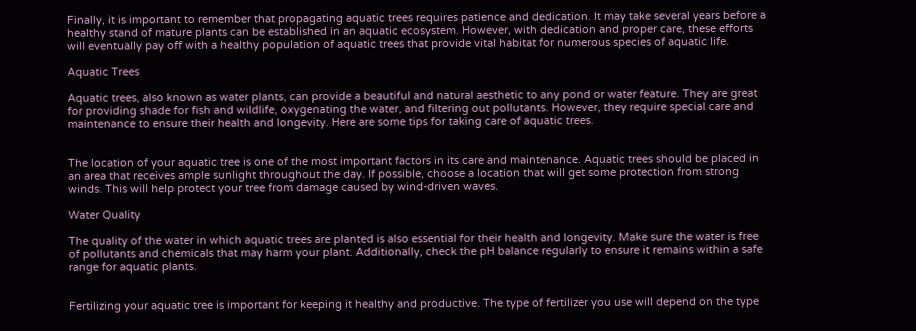Finally, it is important to remember that propagating aquatic trees requires patience and dedication. It may take several years before a healthy stand of mature plants can be established in an aquatic ecosystem. However, with dedication and proper care, these efforts will eventually pay off with a healthy population of aquatic trees that provide vital habitat for numerous species of aquatic life.

Aquatic Trees

Aquatic trees, also known as water plants, can provide a beautiful and natural aesthetic to any pond or water feature. They are great for providing shade for fish and wildlife, oxygenating the water, and filtering out pollutants. However, they require special care and maintenance to ensure their health and longevity. Here are some tips for taking care of aquatic trees.


The location of your aquatic tree is one of the most important factors in its care and maintenance. Aquatic trees should be placed in an area that receives ample sunlight throughout the day. If possible, choose a location that will get some protection from strong winds. This will help protect your tree from damage caused by wind-driven waves.

Water Quality

The quality of the water in which aquatic trees are planted is also essential for their health and longevity. Make sure the water is free of pollutants and chemicals that may harm your plant. Additionally, check the pH balance regularly to ensure it remains within a safe range for aquatic plants.


Fertilizing your aquatic tree is important for keeping it healthy and productive. The type of fertilizer you use will depend on the type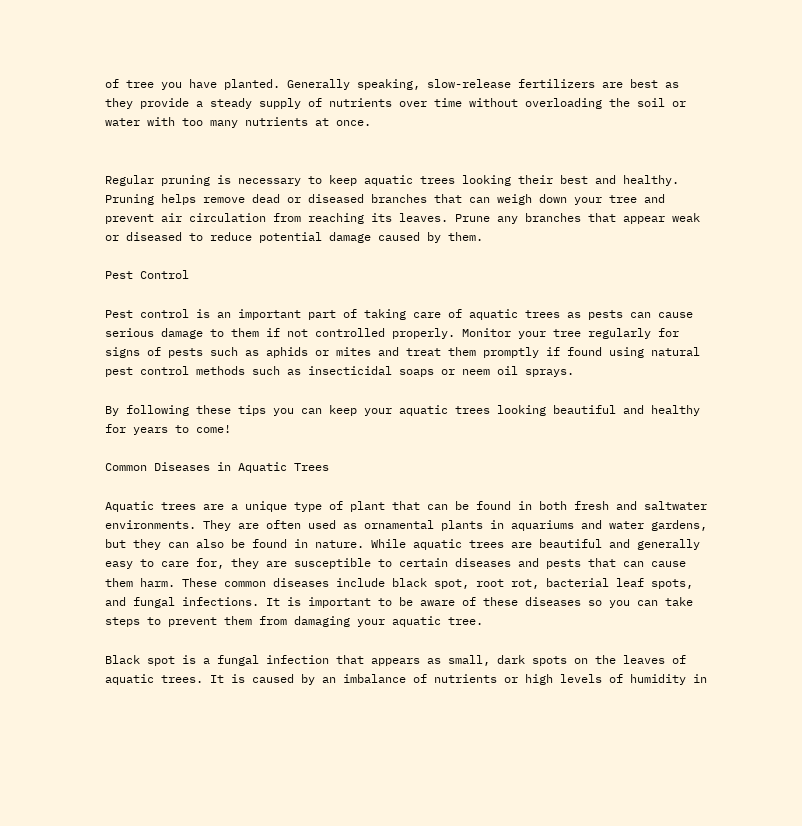of tree you have planted. Generally speaking, slow-release fertilizers are best as they provide a steady supply of nutrients over time without overloading the soil or water with too many nutrients at once.


Regular pruning is necessary to keep aquatic trees looking their best and healthy. Pruning helps remove dead or diseased branches that can weigh down your tree and prevent air circulation from reaching its leaves. Prune any branches that appear weak or diseased to reduce potential damage caused by them.

Pest Control

Pest control is an important part of taking care of aquatic trees as pests can cause serious damage to them if not controlled properly. Monitor your tree regularly for signs of pests such as aphids or mites and treat them promptly if found using natural pest control methods such as insecticidal soaps or neem oil sprays.

By following these tips you can keep your aquatic trees looking beautiful and healthy for years to come!

Common Diseases in Aquatic Trees

Aquatic trees are a unique type of plant that can be found in both fresh and saltwater environments. They are often used as ornamental plants in aquariums and water gardens, but they can also be found in nature. While aquatic trees are beautiful and generally easy to care for, they are susceptible to certain diseases and pests that can cause them harm. These common diseases include black spot, root rot, bacterial leaf spots, and fungal infections. It is important to be aware of these diseases so you can take steps to prevent them from damaging your aquatic tree.

Black spot is a fungal infection that appears as small, dark spots on the leaves of aquatic trees. It is caused by an imbalance of nutrients or high levels of humidity in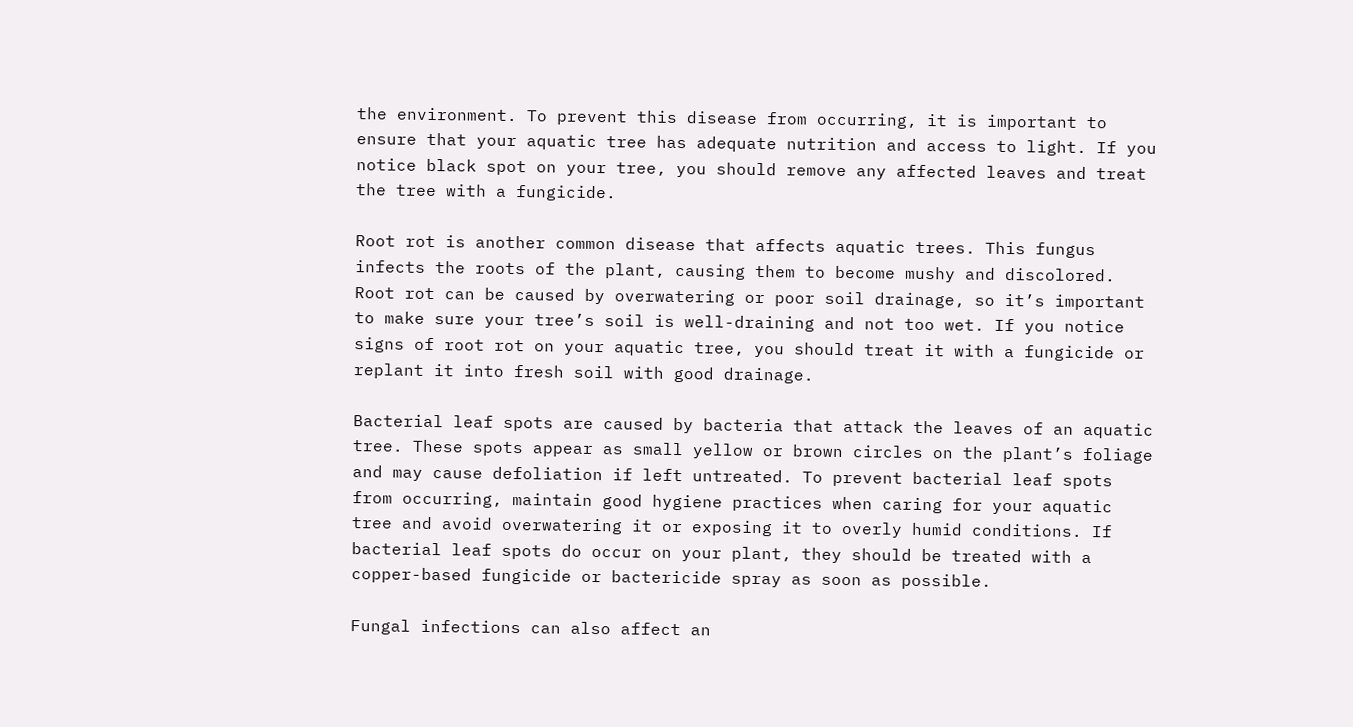the environment. To prevent this disease from occurring, it is important to ensure that your aquatic tree has adequate nutrition and access to light. If you notice black spot on your tree, you should remove any affected leaves and treat the tree with a fungicide.

Root rot is another common disease that affects aquatic trees. This fungus infects the roots of the plant, causing them to become mushy and discolored. Root rot can be caused by overwatering or poor soil drainage, so it’s important to make sure your tree’s soil is well-draining and not too wet. If you notice signs of root rot on your aquatic tree, you should treat it with a fungicide or replant it into fresh soil with good drainage.

Bacterial leaf spots are caused by bacteria that attack the leaves of an aquatic tree. These spots appear as small yellow or brown circles on the plant’s foliage and may cause defoliation if left untreated. To prevent bacterial leaf spots from occurring, maintain good hygiene practices when caring for your aquatic tree and avoid overwatering it or exposing it to overly humid conditions. If bacterial leaf spots do occur on your plant, they should be treated with a copper-based fungicide or bactericide spray as soon as possible.

Fungal infections can also affect an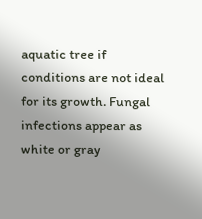aquatic tree if conditions are not ideal for its growth. Fungal infections appear as white or gray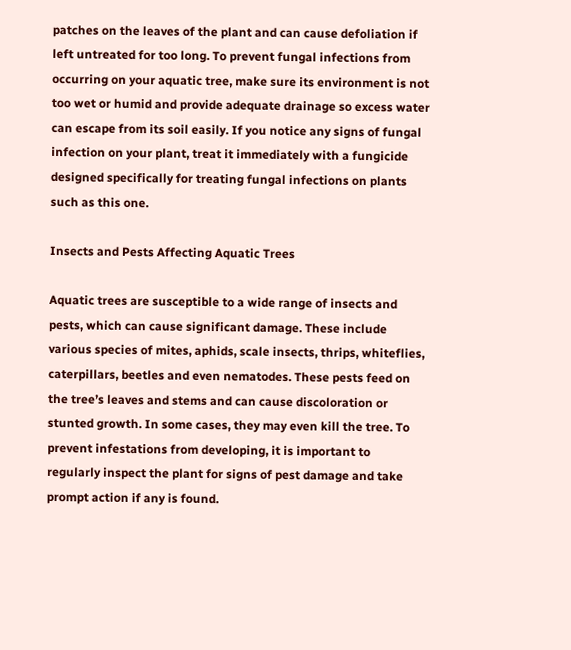patches on the leaves of the plant and can cause defoliation if left untreated for too long. To prevent fungal infections from occurring on your aquatic tree, make sure its environment is not too wet or humid and provide adequate drainage so excess water can escape from its soil easily. If you notice any signs of fungal infection on your plant, treat it immediately with a fungicide designed specifically for treating fungal infections on plants such as this one.

Insects and Pests Affecting Aquatic Trees

Aquatic trees are susceptible to a wide range of insects and pests, which can cause significant damage. These include various species of mites, aphids, scale insects, thrips, whiteflies, caterpillars, beetles and even nematodes. These pests feed on the tree’s leaves and stems and can cause discoloration or stunted growth. In some cases, they may even kill the tree. To prevent infestations from developing, it is important to regularly inspect the plant for signs of pest damage and take prompt action if any is found.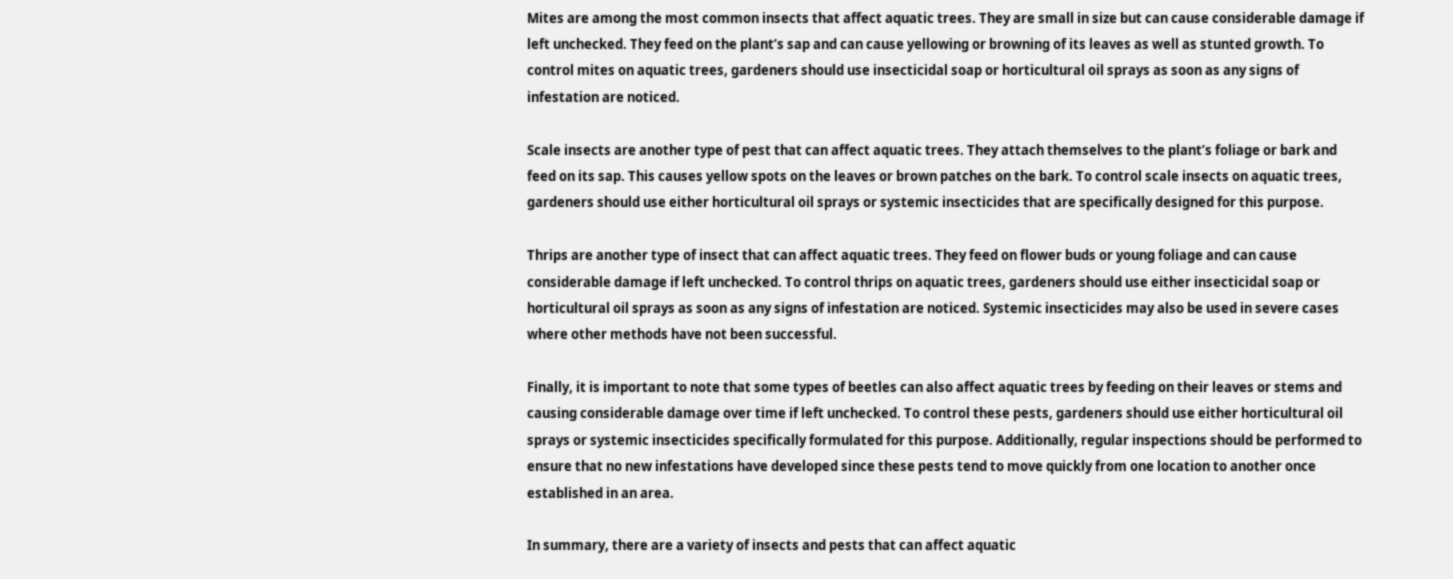Mites are among the most common insects that affect aquatic trees. They are small in size but can cause considerable damage if left unchecked. They feed on the plant’s sap and can cause yellowing or browning of its leaves as well as stunted growth. To control mites on aquatic trees, gardeners should use insecticidal soap or horticultural oil sprays as soon as any signs of infestation are noticed.

Scale insects are another type of pest that can affect aquatic trees. They attach themselves to the plant’s foliage or bark and feed on its sap. This causes yellow spots on the leaves or brown patches on the bark. To control scale insects on aquatic trees, gardeners should use either horticultural oil sprays or systemic insecticides that are specifically designed for this purpose.

Thrips are another type of insect that can affect aquatic trees. They feed on flower buds or young foliage and can cause considerable damage if left unchecked. To control thrips on aquatic trees, gardeners should use either insecticidal soap or horticultural oil sprays as soon as any signs of infestation are noticed. Systemic insecticides may also be used in severe cases where other methods have not been successful.

Finally, it is important to note that some types of beetles can also affect aquatic trees by feeding on their leaves or stems and causing considerable damage over time if left unchecked. To control these pests, gardeners should use either horticultural oil sprays or systemic insecticides specifically formulated for this purpose. Additionally, regular inspections should be performed to ensure that no new infestations have developed since these pests tend to move quickly from one location to another once established in an area.

In summary, there are a variety of insects and pests that can affect aquatic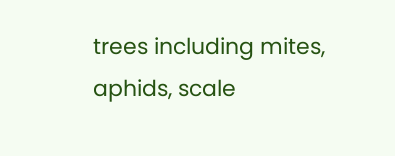trees including mites, aphids, scale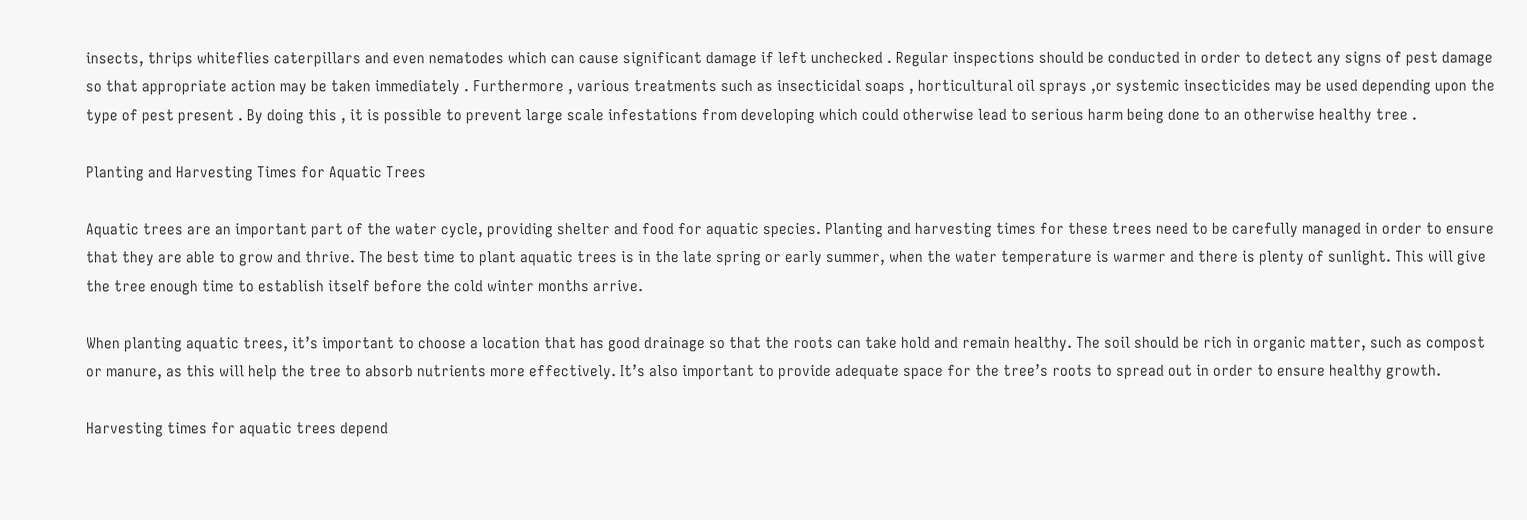insects, thrips whiteflies caterpillars and even nematodes which can cause significant damage if left unchecked . Regular inspections should be conducted in order to detect any signs of pest damage so that appropriate action may be taken immediately . Furthermore , various treatments such as insecticidal soaps , horticultural oil sprays ,or systemic insecticides may be used depending upon the type of pest present . By doing this , it is possible to prevent large scale infestations from developing which could otherwise lead to serious harm being done to an otherwise healthy tree .

Planting and Harvesting Times for Aquatic Trees

Aquatic trees are an important part of the water cycle, providing shelter and food for aquatic species. Planting and harvesting times for these trees need to be carefully managed in order to ensure that they are able to grow and thrive. The best time to plant aquatic trees is in the late spring or early summer, when the water temperature is warmer and there is plenty of sunlight. This will give the tree enough time to establish itself before the cold winter months arrive.

When planting aquatic trees, it’s important to choose a location that has good drainage so that the roots can take hold and remain healthy. The soil should be rich in organic matter, such as compost or manure, as this will help the tree to absorb nutrients more effectively. It’s also important to provide adequate space for the tree’s roots to spread out in order to ensure healthy growth.

Harvesting times for aquatic trees depend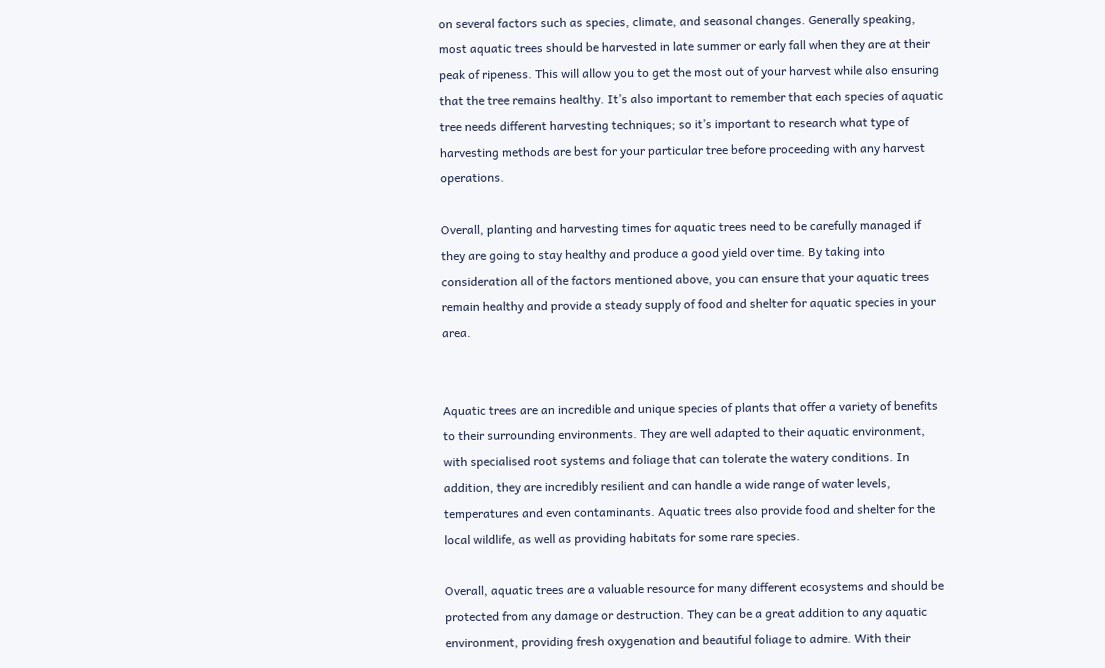on several factors such as species, climate, and seasonal changes. Generally speaking, most aquatic trees should be harvested in late summer or early fall when they are at their peak of ripeness. This will allow you to get the most out of your harvest while also ensuring that the tree remains healthy. It’s also important to remember that each species of aquatic tree needs different harvesting techniques; so it’s important to research what type of harvesting methods are best for your particular tree before proceeding with any harvest operations.

Overall, planting and harvesting times for aquatic trees need to be carefully managed if they are going to stay healthy and produce a good yield over time. By taking into consideration all of the factors mentioned above, you can ensure that your aquatic trees remain healthy and provide a steady supply of food and shelter for aquatic species in your area.


Aquatic trees are an incredible and unique species of plants that offer a variety of benefits to their surrounding environments. They are well adapted to their aquatic environment, with specialised root systems and foliage that can tolerate the watery conditions. In addition, they are incredibly resilient and can handle a wide range of water levels, temperatures and even contaminants. Aquatic trees also provide food and shelter for the local wildlife, as well as providing habitats for some rare species.

Overall, aquatic trees are a valuable resource for many different ecosystems and should be protected from any damage or destruction. They can be a great addition to any aquatic environment, providing fresh oxygenation and beautiful foliage to admire. With their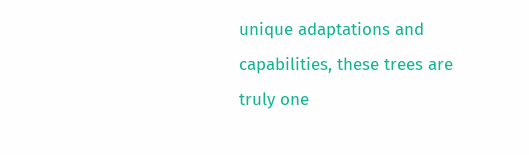unique adaptations and capabilities, these trees are truly one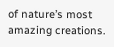of nature’s most amazing creations.